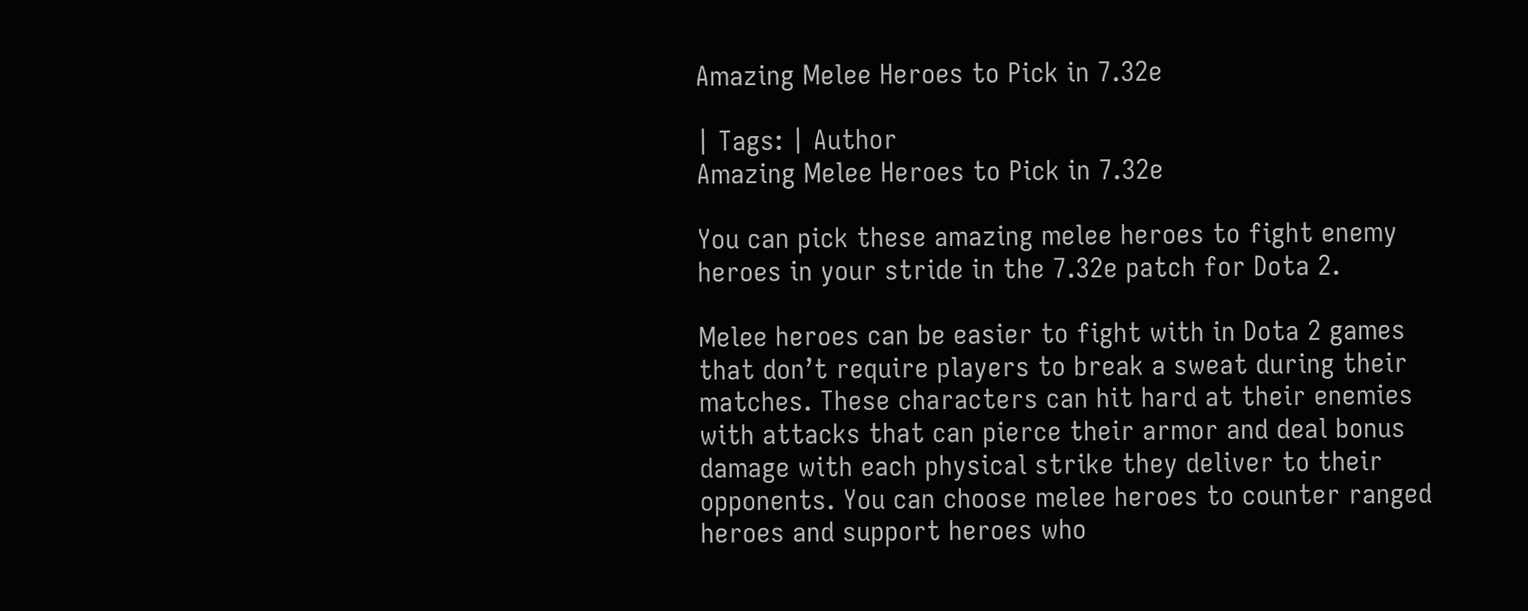Amazing Melee Heroes to Pick in 7.32e

| Tags: | Author
Amazing Melee Heroes to Pick in 7.32e

You can pick these amazing melee heroes to fight enemy heroes in your stride in the 7.32e patch for Dota 2.

Melee heroes can be easier to fight with in Dota 2 games that don’t require players to break a sweat during their matches. These characters can hit hard at their enemies with attacks that can pierce their armor and deal bonus damage with each physical strike they deliver to their opponents. You can choose melee heroes to counter ranged heroes and support heroes who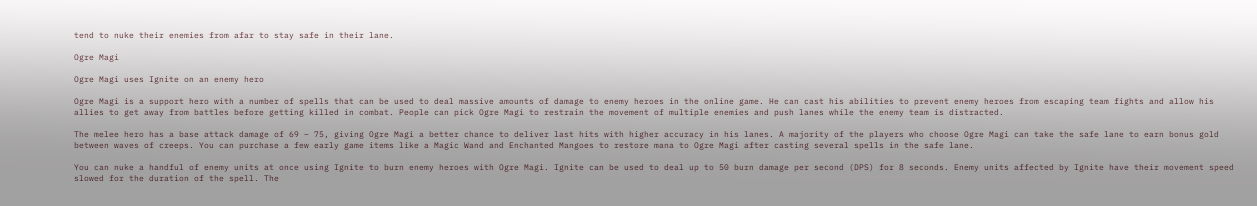tend to nuke their enemies from afar to stay safe in their lane.

Ogre Magi

Ogre Magi uses Ignite on an enemy hero

Ogre Magi is a support hero with a number of spells that can be used to deal massive amounts of damage to enemy heroes in the online game. He can cast his abilities to prevent enemy heroes from escaping team fights and allow his allies to get away from battles before getting killed in combat. People can pick Ogre Magi to restrain the movement of multiple enemies and push lanes while the enemy team is distracted.

The melee hero has a base attack damage of 69 – 75, giving Ogre Magi a better chance to deliver last hits with higher accuracy in his lanes. A majority of the players who choose Ogre Magi can take the safe lane to earn bonus gold between waves of creeps. You can purchase a few early game items like a Magic Wand and Enchanted Mangoes to restore mana to Ogre Magi after casting several spells in the safe lane.

You can nuke a handful of enemy units at once using Ignite to burn enemy heroes with Ogre Magi. Ignite can be used to deal up to 50 burn damage per second (DPS) for 8 seconds. Enemy units affected by Ignite have their movement speed slowed for the duration of the spell. The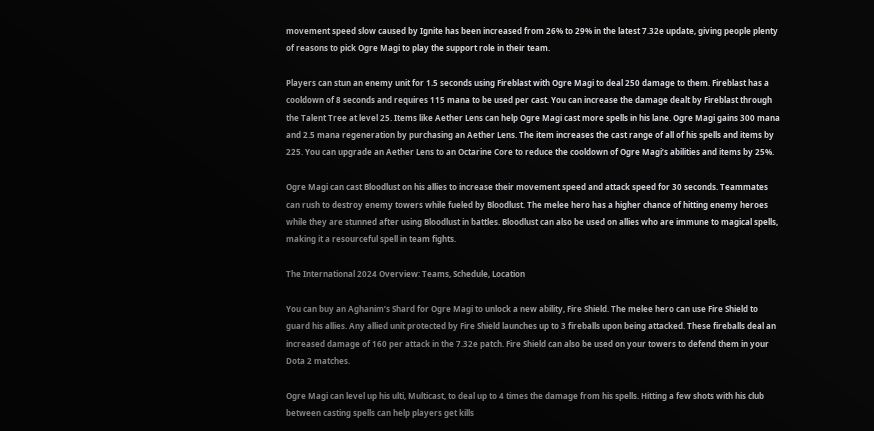movement speed slow caused by Ignite has been increased from 26% to 29% in the latest 7.32e update, giving people plenty of reasons to pick Ogre Magi to play the support role in their team.

Players can stun an enemy unit for 1.5 seconds using Fireblast with Ogre Magi to deal 250 damage to them. Fireblast has a cooldown of 8 seconds and requires 115 mana to be used per cast. You can increase the damage dealt by Fireblast through the Talent Tree at level 25. Items like Aether Lens can help Ogre Magi cast more spells in his lane. Ogre Magi gains 300 mana and 2.5 mana regeneration by purchasing an Aether Lens. The item increases the cast range of all of his spells and items by 225. You can upgrade an Aether Lens to an Octarine Core to reduce the cooldown of Ogre Magi’s abilities and items by 25%.

Ogre Magi can cast Bloodlust on his allies to increase their movement speed and attack speed for 30 seconds. Teammates can rush to destroy enemy towers while fueled by Bloodlust. The melee hero has a higher chance of hitting enemy heroes while they are stunned after using Bloodlust in battles. Bloodlust can also be used on allies who are immune to magical spells, making it a resourceful spell in team fights.

The International 2024 Overview: Teams, Schedule, Location

You can buy an Aghanim’s Shard for Ogre Magi to unlock a new ability, Fire Shield. The melee hero can use Fire Shield to guard his allies. Any allied unit protected by Fire Shield launches up to 3 fireballs upon being attacked. These fireballs deal an increased damage of 160 per attack in the 7.32e patch. Fire Shield can also be used on your towers to defend them in your Dota 2 matches.

Ogre Magi can level up his ulti, Multicast, to deal up to 4 times the damage from his spells. Hitting a few shots with his club between casting spells can help players get kills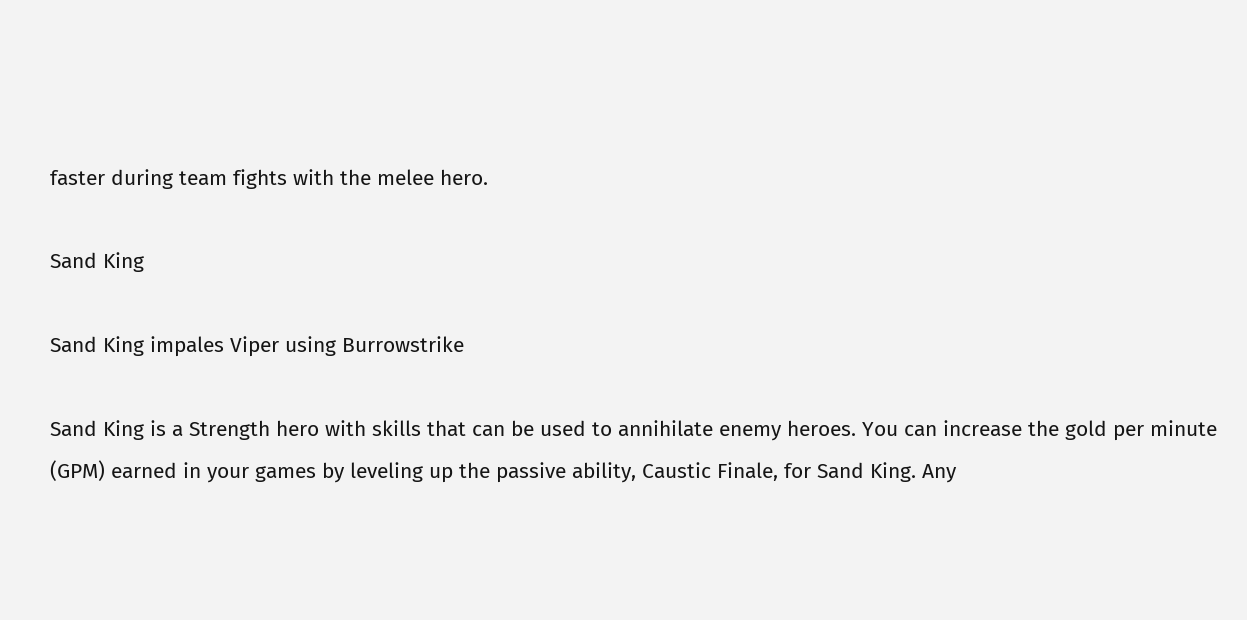faster during team fights with the melee hero.

Sand King

Sand King impales Viper using Burrowstrike

Sand King is a Strength hero with skills that can be used to annihilate enemy heroes. You can increase the gold per minute (GPM) earned in your games by leveling up the passive ability, Caustic Finale, for Sand King. Any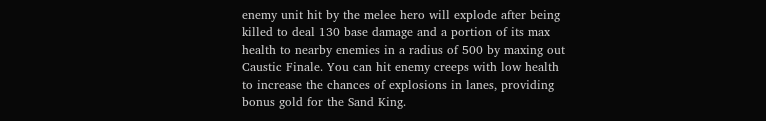enemy unit hit by the melee hero will explode after being killed to deal 130 base damage and a portion of its max health to nearby enemies in a radius of 500 by maxing out Caustic Finale. You can hit enemy creeps with low health to increase the chances of explosions in lanes, providing bonus gold for the Sand King.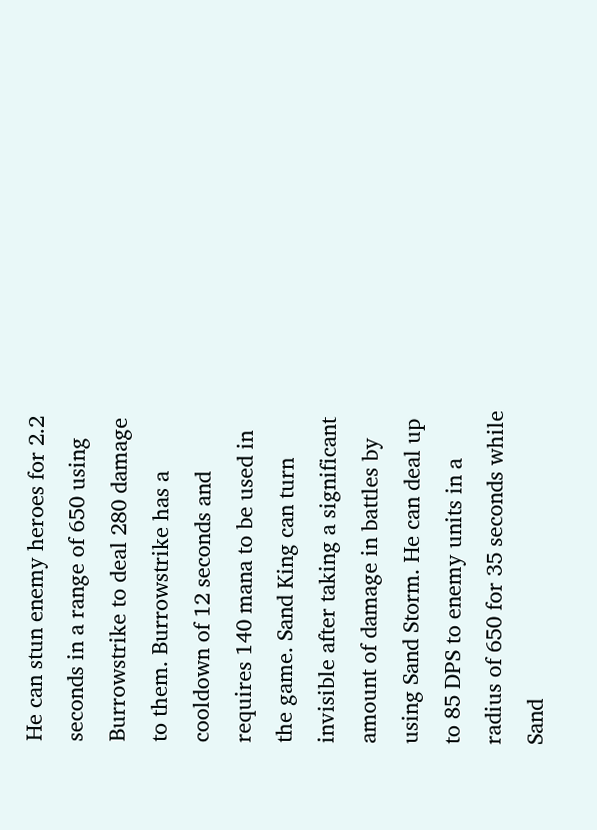He can stun enemy heroes for 2.2 seconds in a range of 650 using Burrowstrike to deal 280 damage to them. Burrowstrike has a cooldown of 12 seconds and requires 140 mana to be used in the game. Sand King can turn invisible after taking a significant amount of damage in battles by using Sand Storm. He can deal up to 85 DPS to enemy units in a radius of 650 for 35 seconds while Sand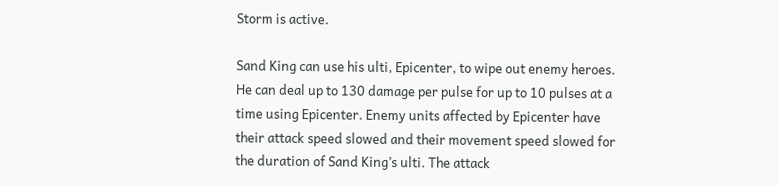Storm is active.

Sand King can use his ulti, Epicenter, to wipe out enemy heroes. He can deal up to 130 damage per pulse for up to 10 pulses at a time using Epicenter. Enemy units affected by Epicenter have their attack speed slowed and their movement speed slowed for the duration of Sand King’s ulti. The attack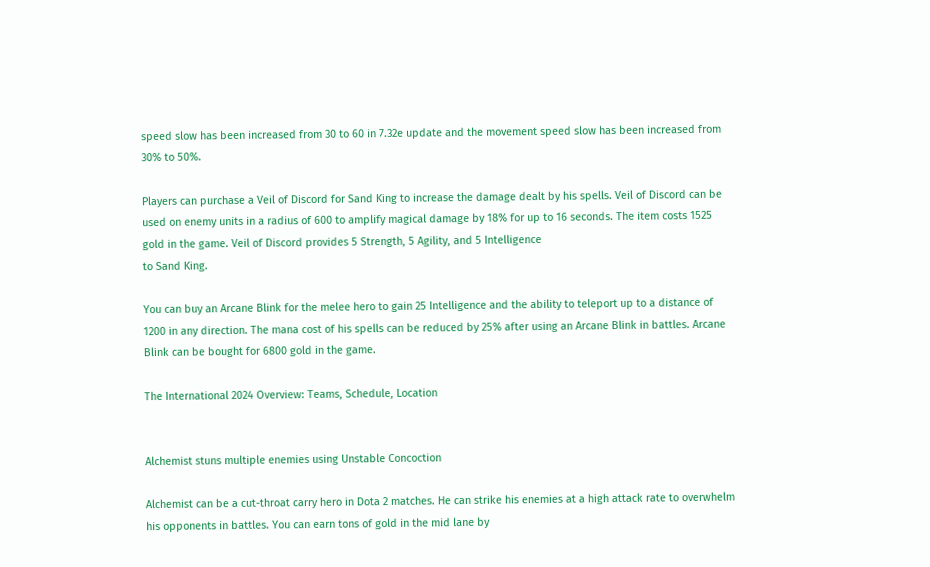speed slow has been increased from 30 to 60 in 7.32e update and the movement speed slow has been increased from 30% to 50%.

Players can purchase a Veil of Discord for Sand King to increase the damage dealt by his spells. Veil of Discord can be used on enemy units in a radius of 600 to amplify magical damage by 18% for up to 16 seconds. The item costs 1525 gold in the game. Veil of Discord provides 5 Strength, 5 Agility, and 5 Intelligence
to Sand King.

You can buy an Arcane Blink for the melee hero to gain 25 Intelligence and the ability to teleport up to a distance of 1200 in any direction. The mana cost of his spells can be reduced by 25% after using an Arcane Blink in battles. Arcane Blink can be bought for 6800 gold in the game.

The International 2024 Overview: Teams, Schedule, Location


Alchemist stuns multiple enemies using Unstable Concoction

Alchemist can be a cut-throat carry hero in Dota 2 matches. He can strike his enemies at a high attack rate to overwhelm his opponents in battles. You can earn tons of gold in the mid lane by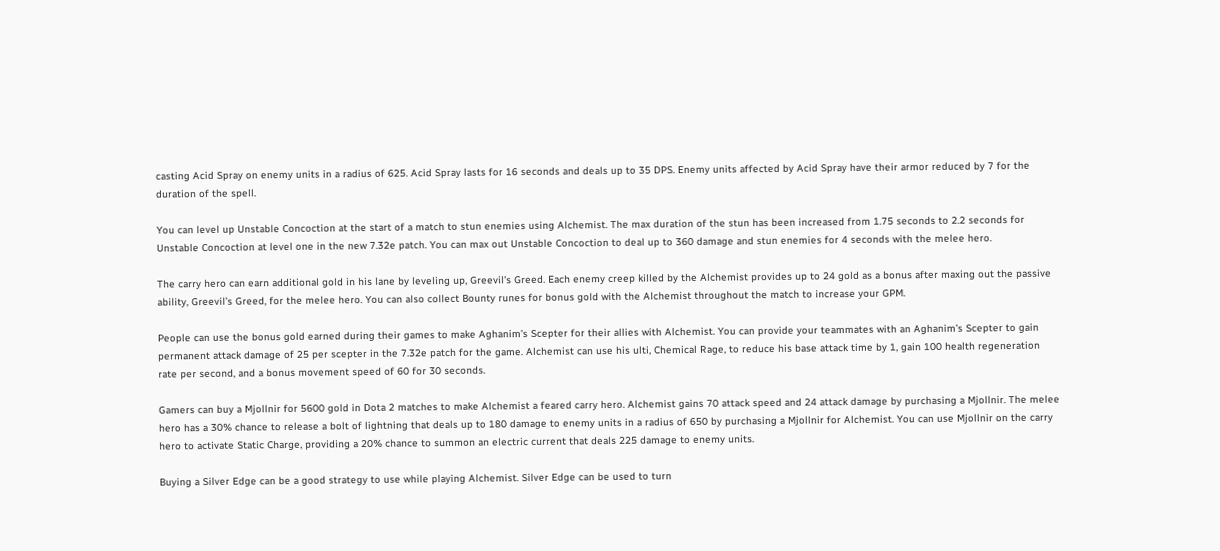casting Acid Spray on enemy units in a radius of 625. Acid Spray lasts for 16 seconds and deals up to 35 DPS. Enemy units affected by Acid Spray have their armor reduced by 7 for the duration of the spell.

You can level up Unstable Concoction at the start of a match to stun enemies using Alchemist. The max duration of the stun has been increased from 1.75 seconds to 2.2 seconds for Unstable Concoction at level one in the new 7.32e patch. You can max out Unstable Concoction to deal up to 360 damage and stun enemies for 4 seconds with the melee hero.

The carry hero can earn additional gold in his lane by leveling up, Greevil’s Greed. Each enemy creep killed by the Alchemist provides up to 24 gold as a bonus after maxing out the passive ability, Greevil’s Greed, for the melee hero. You can also collect Bounty runes for bonus gold with the Alchemist throughout the match to increase your GPM.

People can use the bonus gold earned during their games to make Aghanim’s Scepter for their allies with Alchemist. You can provide your teammates with an Aghanim’s Scepter to gain permanent attack damage of 25 per scepter in the 7.32e patch for the game. Alchemist can use his ulti, Chemical Rage, to reduce his base attack time by 1, gain 100 health regeneration rate per second, and a bonus movement speed of 60 for 30 seconds.

Gamers can buy a Mjollnir for 5600 gold in Dota 2 matches to make Alchemist a feared carry hero. Alchemist gains 70 attack speed and 24 attack damage by purchasing a Mjollnir. The melee hero has a 30% chance to release a bolt of lightning that deals up to 180 damage to enemy units in a radius of 650 by purchasing a Mjollnir for Alchemist. You can use Mjollnir on the carry hero to activate Static Charge, providing a 20% chance to summon an electric current that deals 225 damage to enemy units.

Buying a Silver Edge can be a good strategy to use while playing Alchemist. Silver Edge can be used to turn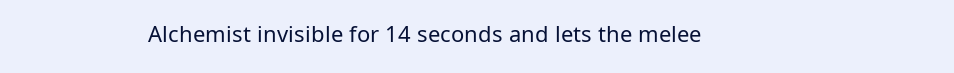Alchemist invisible for 14 seconds and lets the melee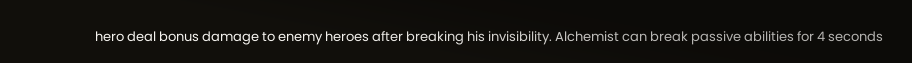hero deal bonus damage to enemy heroes after breaking his invisibility. Alchemist can break passive abilities for 4 seconds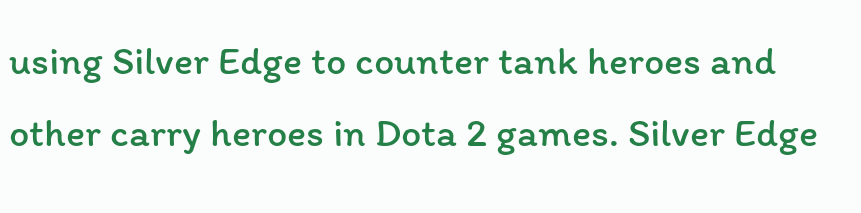using Silver Edge to counter tank heroes and other carry heroes in Dota 2 games. Silver Edge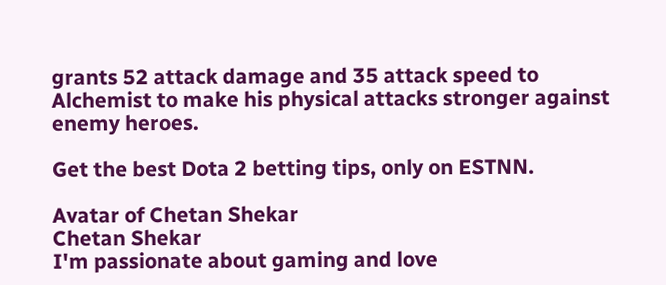grants 52 attack damage and 35 attack speed to Alchemist to make his physical attacks stronger against enemy heroes.

Get the best Dota 2 betting tips, only on ESTNN.

Avatar of Chetan Shekar
Chetan Shekar
I'm passionate about gaming and love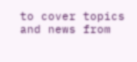to cover topics and news from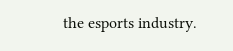the esports industry.